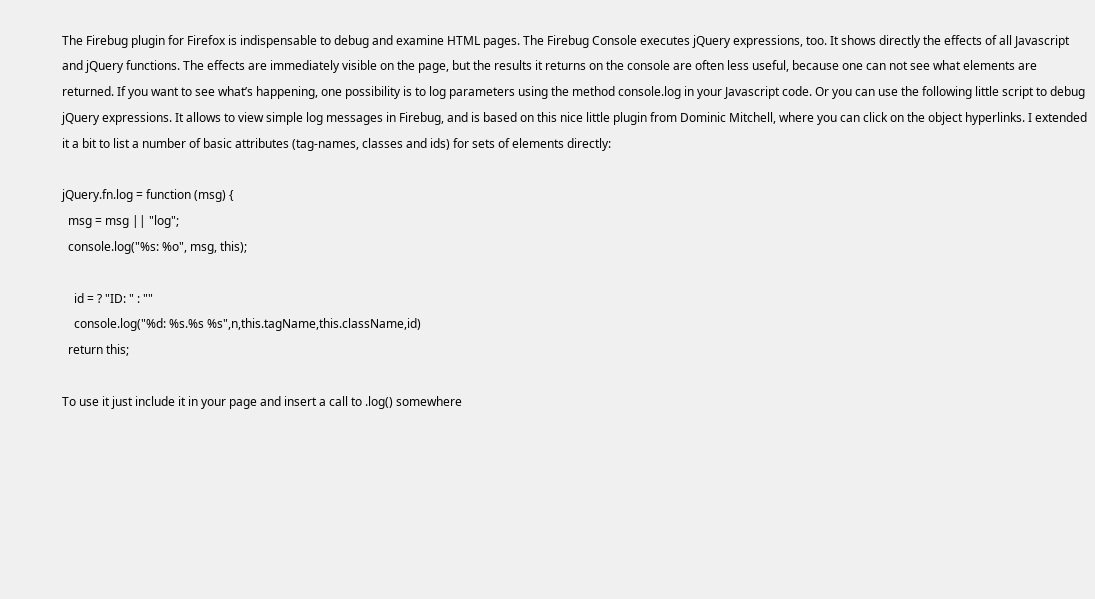The Firebug plugin for Firefox is indispensable to debug and examine HTML pages. The Firebug Console executes jQuery expressions, too. It shows directly the effects of all Javascript and jQuery functions. The effects are immediately visible on the page, but the results it returns on the console are often less useful, because one can not see what elements are returned. If you want to see what’s happening, one possibility is to log parameters using the method console.log in your Javascript code. Or you can use the following little script to debug jQuery expressions. It allows to view simple log messages in Firebug, and is based on this nice little plugin from Dominic Mitchell, where you can click on the object hyperlinks. I extended it a bit to list a number of basic attributes (tag-names, classes and ids) for sets of elements directly:

jQuery.fn.log = function (msg) {
  msg = msg || "log";
  console.log("%s: %o", msg, this);

    id = ? "ID: " : ""
    console.log("%d: %s.%s %s",n,this.tagName,this.className,id)
  return this;

To use it just include it in your page and insert a call to .log() somewhere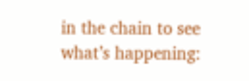in the chain to see what’s happening: